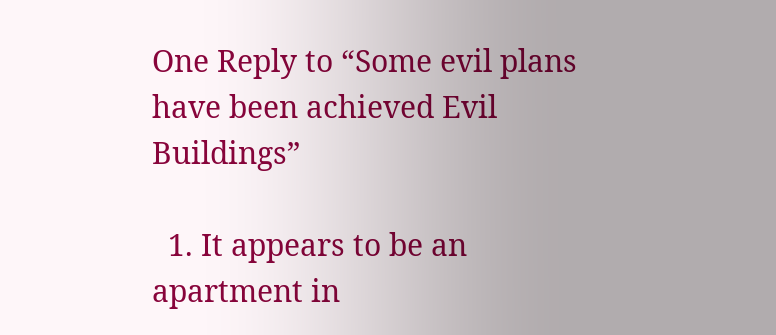One Reply to “Some evil plans have been achieved Evil Buildings”

  1. It appears to be an apartment in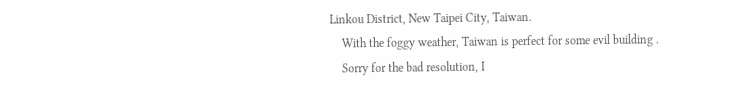Linkou District, New Taipei City, Taiwan.
    With the foggy weather, Taiwan is perfect for some evil building .
    Sorry for the bad resolution, I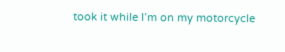took it while I’m on my motorcycle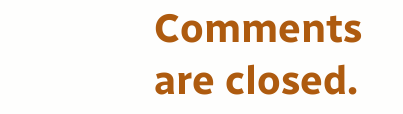Comments are closed.